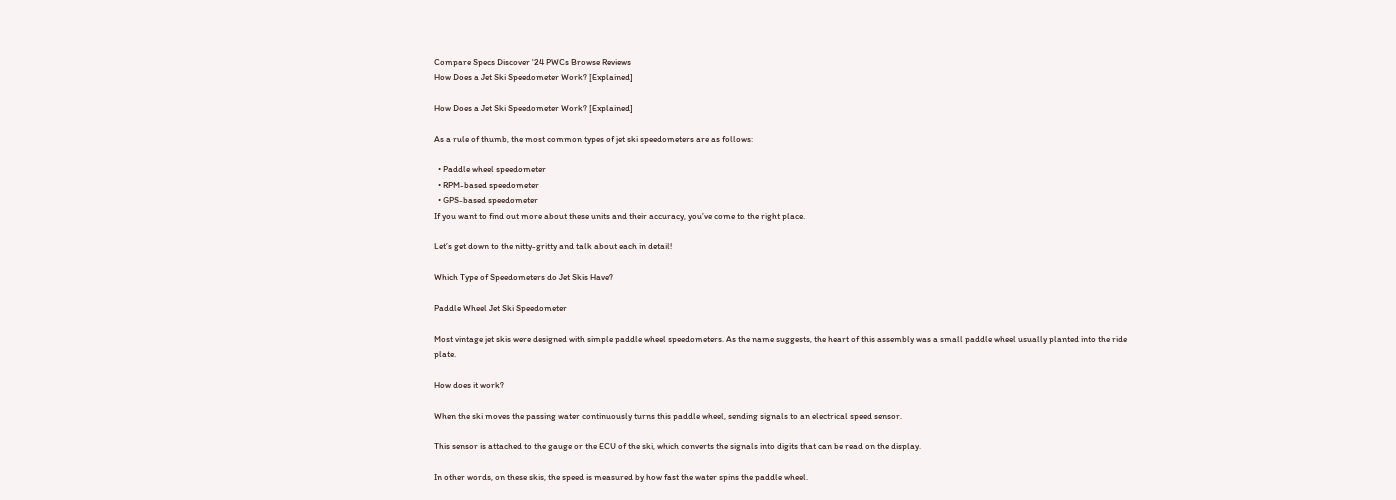Compare Specs Discover '24 PWCs Browse Reviews
How Does a Jet Ski Speedometer Work? [Explained]

How Does a Jet Ski Speedometer Work? [Explained]

As a rule of thumb, the most common types of jet ski speedometers are as follows:

  • Paddle wheel speedometer
  • RPM-based speedometer
  • GPS-based speedometer
If you want to find out more about these units and their accuracy, you’ve come to the right place.

Let’s get down to the nitty-gritty and talk about each in detail!

Which Type of Speedometers do Jet Skis Have?

Paddle Wheel Jet Ski Speedometer

Most vintage jet skis were designed with simple paddle wheel speedometers. As the name suggests, the heart of this assembly was a small paddle wheel usually planted into the ride plate.

How does it work?

When the ski moves the passing water continuously turns this paddle wheel, sending signals to an electrical speed sensor.

This sensor is attached to the gauge or the ECU of the ski, which converts the signals into digits that can be read on the display.

In other words, on these skis, the speed is measured by how fast the water spins the paddle wheel.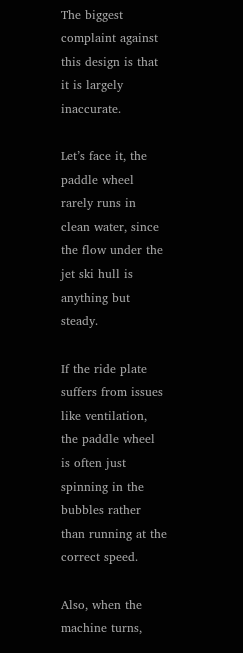The biggest complaint against this design is that it is largely inaccurate.

Let’s face it, the paddle wheel rarely runs in clean water, since the flow under the jet ski hull is anything but steady.

If the ride plate suffers from issues like ventilation, the paddle wheel is often just spinning in the bubbles rather than running at the correct speed.

Also, when the machine turns,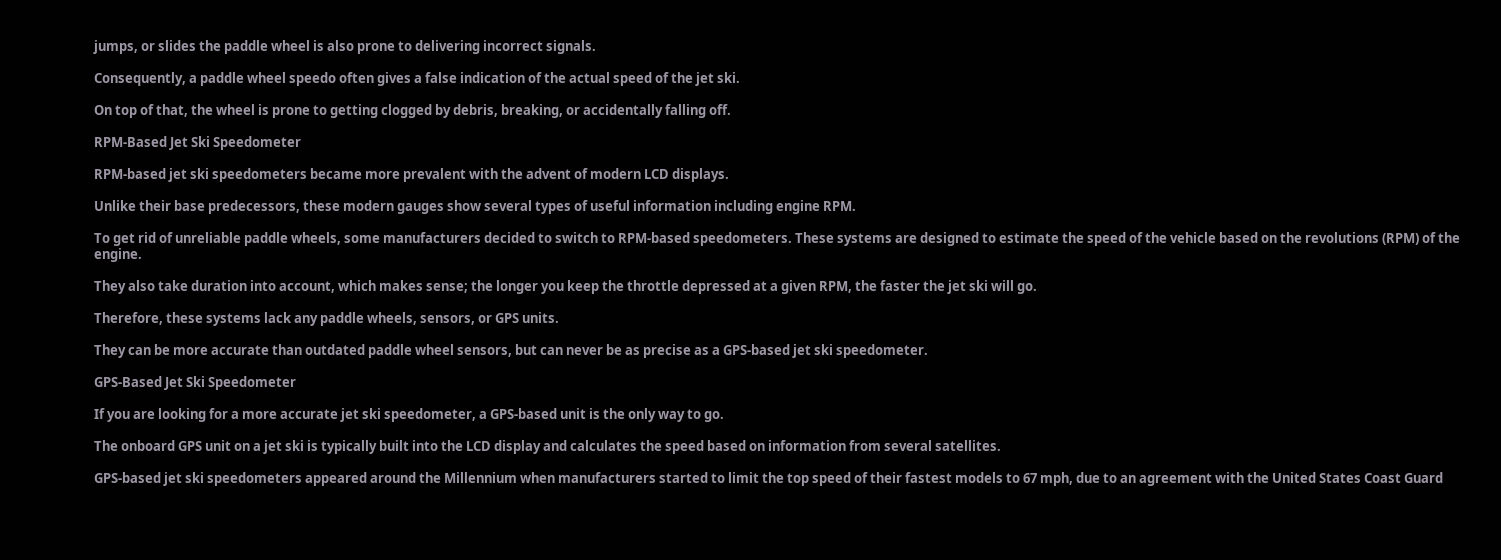jumps, or slides the paddle wheel is also prone to delivering incorrect signals.

Consequently, a paddle wheel speedo often gives a false indication of the actual speed of the jet ski.

On top of that, the wheel is prone to getting clogged by debris, breaking, or accidentally falling off.

RPM-Based Jet Ski Speedometer

RPM-based jet ski speedometers became more prevalent with the advent of modern LCD displays.

Unlike their base predecessors, these modern gauges show several types of useful information including engine RPM.

To get rid of unreliable paddle wheels, some manufacturers decided to switch to RPM-based speedometers. These systems are designed to estimate the speed of the vehicle based on the revolutions (RPM) of the engine.

They also take duration into account, which makes sense; the longer you keep the throttle depressed at a given RPM, the faster the jet ski will go.

Therefore, these systems lack any paddle wheels, sensors, or GPS units.

They can be more accurate than outdated paddle wheel sensors, but can never be as precise as a GPS-based jet ski speedometer.

GPS-Based Jet Ski Speedometer

If you are looking for a more accurate jet ski speedometer, a GPS-based unit is the only way to go.

The onboard GPS unit on a jet ski is typically built into the LCD display and calculates the speed based on information from several satellites.

GPS-based jet ski speedometers appeared around the Millennium when manufacturers started to limit the top speed of their fastest models to 67 mph, due to an agreement with the United States Coast Guard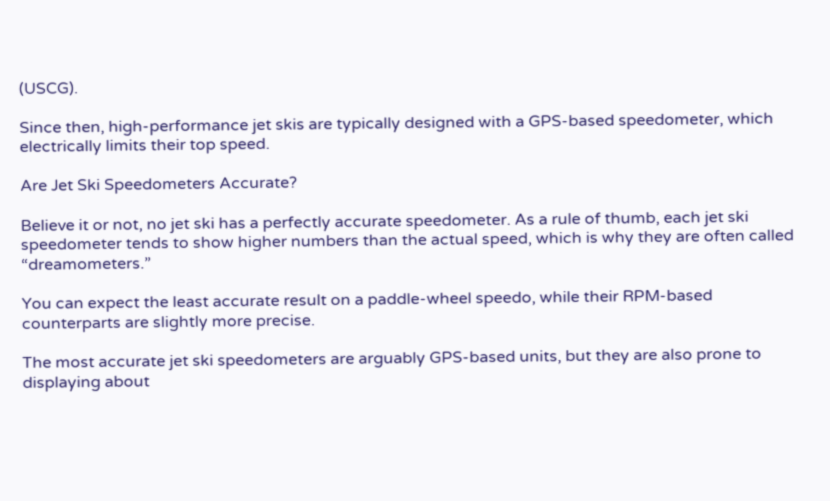(USCG).

Since then, high-performance jet skis are typically designed with a GPS-based speedometer, which electrically limits their top speed.

Are Jet Ski Speedometers Accurate?

Believe it or not, no jet ski has a perfectly accurate speedometer. As a rule of thumb, each jet ski speedometer tends to show higher numbers than the actual speed, which is why they are often called “dreamometers.”

You can expect the least accurate result on a paddle-wheel speedo, while their RPM-based counterparts are slightly more precise.

The most accurate jet ski speedometers are arguably GPS-based units, but they are also prone to displaying about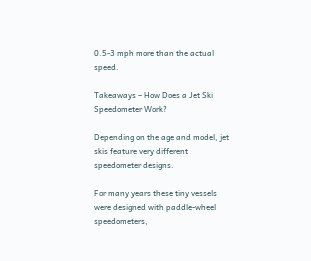0.5-3 mph more than the actual speed.

Takeaways – How Does a Jet Ski Speedometer Work?

Depending on the age and model, jet skis feature very different speedometer designs.

For many years these tiny vessels were designed with paddle-wheel speedometers,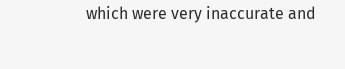which were very inaccurate and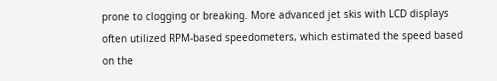prone to clogging or breaking. More advanced jet skis with LCD displays often utilized RPM-based speedometers, which estimated the speed based on the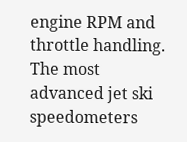engine RPM and throttle handling. The most advanced jet ski speedometers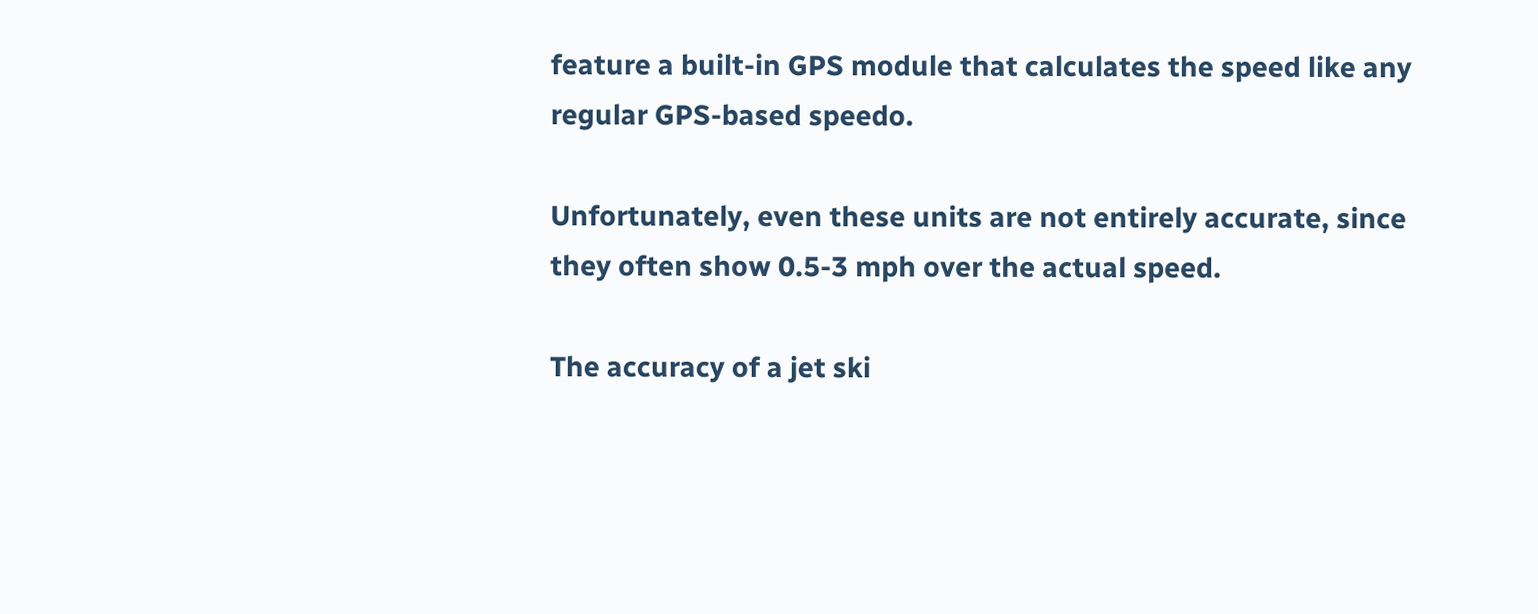feature a built-in GPS module that calculates the speed like any regular GPS-based speedo.

Unfortunately, even these units are not entirely accurate, since they often show 0.5-3 mph over the actual speed.

The accuracy of a jet ski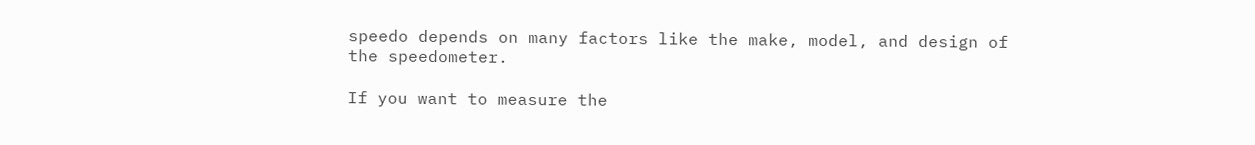speedo depends on many factors like the make, model, and design of the speedometer.

If you want to measure the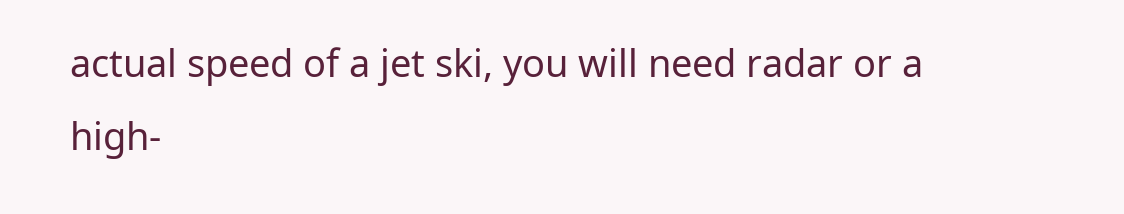actual speed of a jet ski, you will need radar or a high-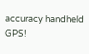accuracy handheld GPS!